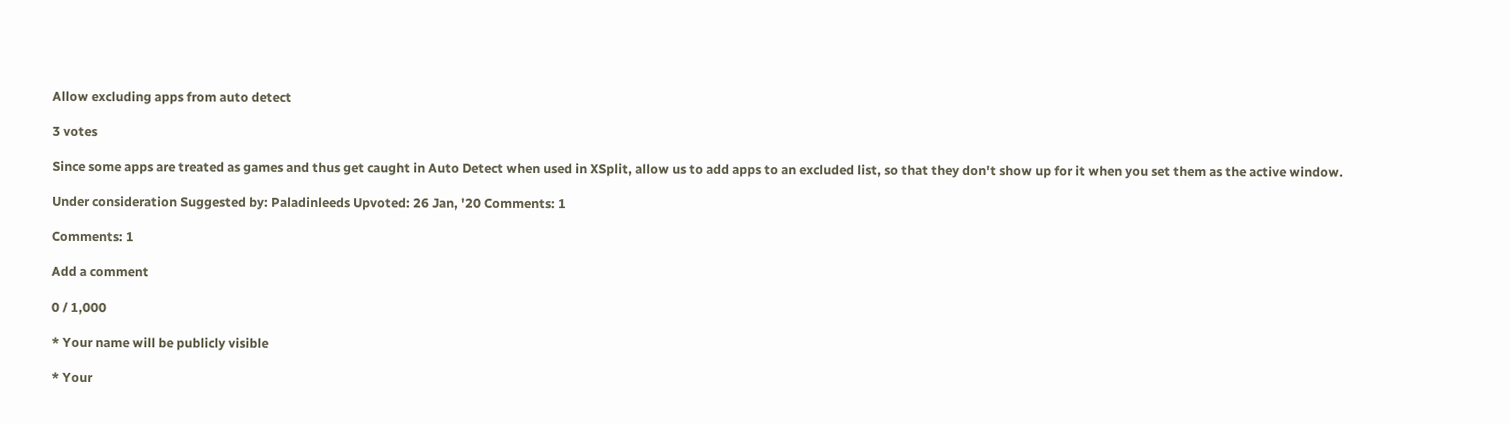Allow excluding apps from auto detect

3 votes

Since some apps are treated as games and thus get caught in Auto Detect when used in XSplit, allow us to add apps to an excluded list, so that they don't show up for it when you set them as the active window.

Under consideration Suggested by: Paladinleeds Upvoted: 26 Jan, '20 Comments: 1

Comments: 1

Add a comment

0 / 1,000

* Your name will be publicly visible

* Your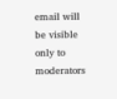email will be visible only to moderators